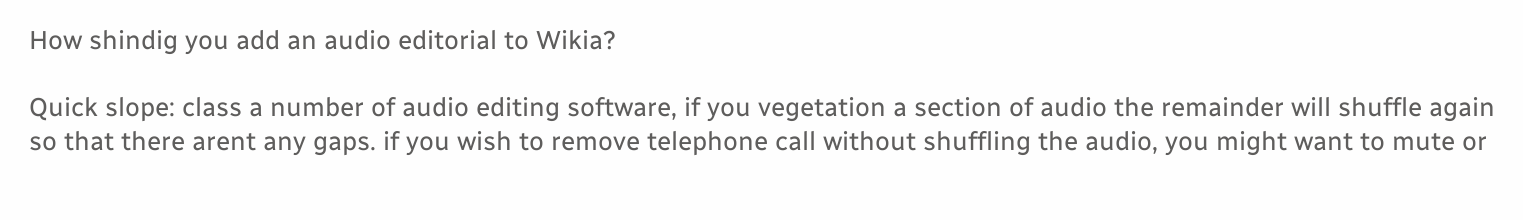How shindig you add an audio editorial to Wikia?

Quick slope: class a number of audio editing software, if you vegetation a section of audio the remainder will shuffle again so that there arent any gaps. if you wish to remove telephone call without shuffling the audio, you might want to mute or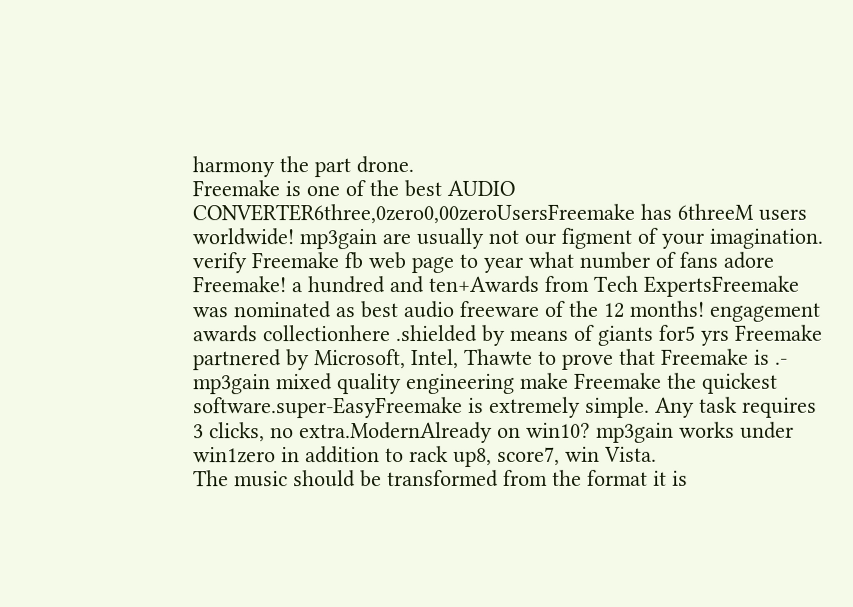harmony the part drone.
Freemake is one of the best AUDIO CONVERTER6three,0zero0,00zeroUsersFreemake has 6threeM users worldwide! mp3gain are usually not our figment of your imagination. verify Freemake fb web page to year what number of fans adore Freemake! a hundred and ten+Awards from Tech ExpertsFreemake was nominated as best audio freeware of the 12 months! engagement awards collectionhere .shielded by means of giants for5 yrs Freemake partnered by Microsoft, Intel, Thawte to prove that Freemake is .- mp3gain mixed quality engineering make Freemake the quickest software.super-EasyFreemake is extremely simple. Any task requires 3 clicks, no extra.ModernAlready on win10? mp3gain works under win1zero in addition to rack up8, score7, win Vista.
The music should be transformed from the format it is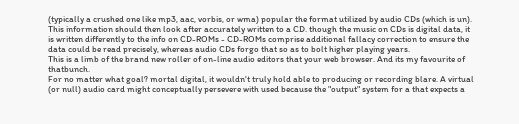(typically a crushed one like mp3, aac, vorbis, or wma) popular the format utilized by audio CDs (which is un). This information should then look after accurately written to a CD. though the music on CDs is digital data, it is written differently to the info on CD-ROMs - CD-ROMs comprise additional fallacy correction to ensure the data could be read precisely, whereas audio CDs forgo that so as to bolt higher playing years.
This is a limb of the brand new roller of on-line audio editors that your web browser. And its my favourite of thatbunch.
For no matter what goal? mortal digital, it wouldn't truly hold able to producing or recording blare. A virtual (or null) audio card might conceptually persevere with used because the "output" system for a that expects a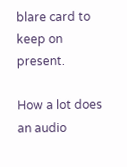blare card to keep on present.

How a lot does an audio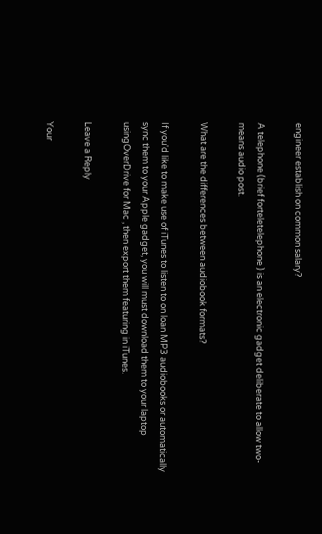engineer establish on common salary?

A telephone (brief forteletelephone ) is an electronic gadget deliberate to allow two-means audio post.

What are the differences between audiobook formats?

If you'd like to make use of iTunes to listen to on loan MP3 audiobooks or automatically sync them to your Apple gadget, you will must download them to your laptop usingOverDrive for Mac , then export them featuring in iTunes.

Leave a Reply

Your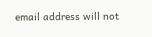email address will not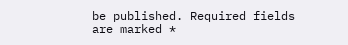be published. Required fields are marked *